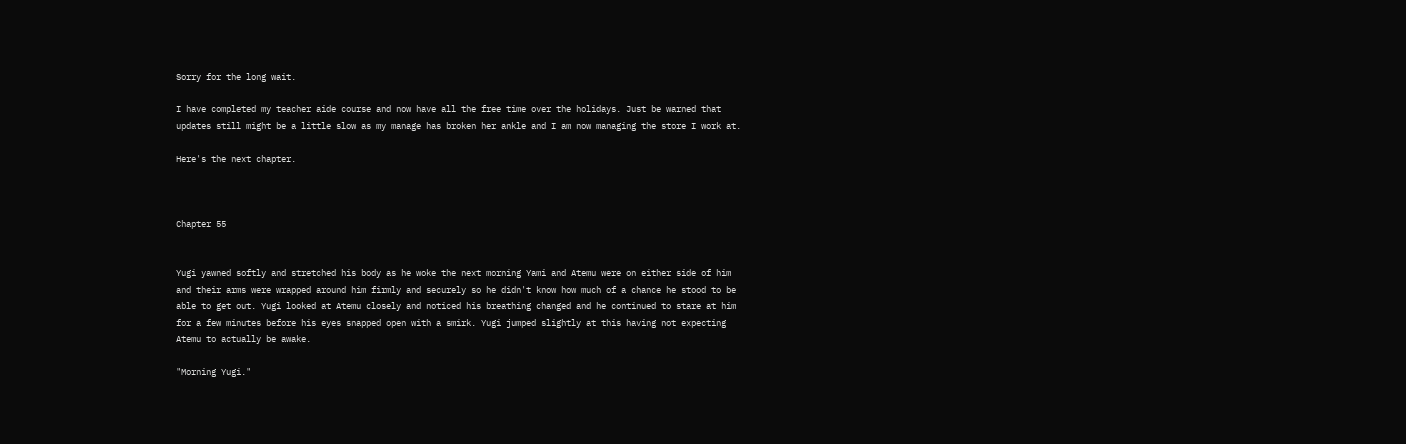Sorry for the long wait.

I have completed my teacher aide course and now have all the free time over the holidays. Just be warned that updates still might be a little slow as my manage has broken her ankle and I am now managing the store I work at.

Here's the next chapter.



Chapter 55


Yugi yawned softly and stretched his body as he woke the next morning Yami and Atemu were on either side of him and their arms were wrapped around him firmly and securely so he didn't know how much of a chance he stood to be able to get out. Yugi looked at Atemu closely and noticed his breathing changed and he continued to stare at him for a few minutes before his eyes snapped open with a smirk. Yugi jumped slightly at this having not expecting Atemu to actually be awake.

"Morning Yugi."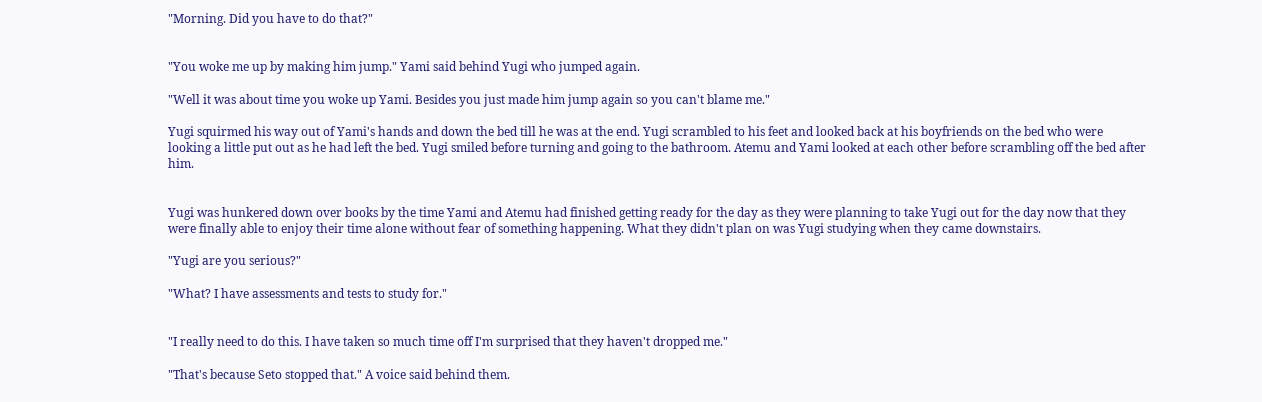"Morning. Did you have to do that?"


"You woke me up by making him jump." Yami said behind Yugi who jumped again.

"Well it was about time you woke up Yami. Besides you just made him jump again so you can't blame me."

Yugi squirmed his way out of Yami's hands and down the bed till he was at the end. Yugi scrambled to his feet and looked back at his boyfriends on the bed who were looking a little put out as he had left the bed. Yugi smiled before turning and going to the bathroom. Atemu and Yami looked at each other before scrambling off the bed after him.


Yugi was hunkered down over books by the time Yami and Atemu had finished getting ready for the day as they were planning to take Yugi out for the day now that they were finally able to enjoy their time alone without fear of something happening. What they didn't plan on was Yugi studying when they came downstairs.

"Yugi are you serious?"

"What? I have assessments and tests to study for."


"I really need to do this. I have taken so much time off I'm surprised that they haven't dropped me."

"That's because Seto stopped that." A voice said behind them.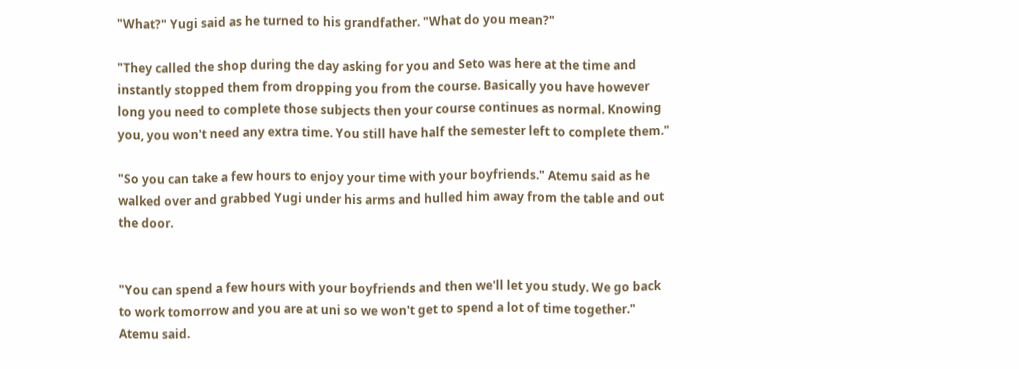"What?" Yugi said as he turned to his grandfather. "What do you mean?"

"They called the shop during the day asking for you and Seto was here at the time and instantly stopped them from dropping you from the course. Basically you have however long you need to complete those subjects then your course continues as normal. Knowing you, you won't need any extra time. You still have half the semester left to complete them."

"So you can take a few hours to enjoy your time with your boyfriends." Atemu said as he walked over and grabbed Yugi under his arms and hulled him away from the table and out the door.


"You can spend a few hours with your boyfriends and then we'll let you study. We go back to work tomorrow and you are at uni so we won't get to spend a lot of time together." Atemu said.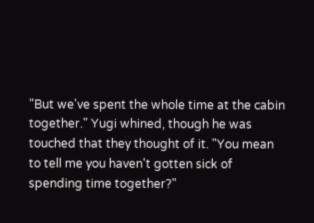"But we've spent the whole time at the cabin together." Yugi whined, though he was touched that they thought of it. "You mean to tell me you haven't gotten sick of spending time together?"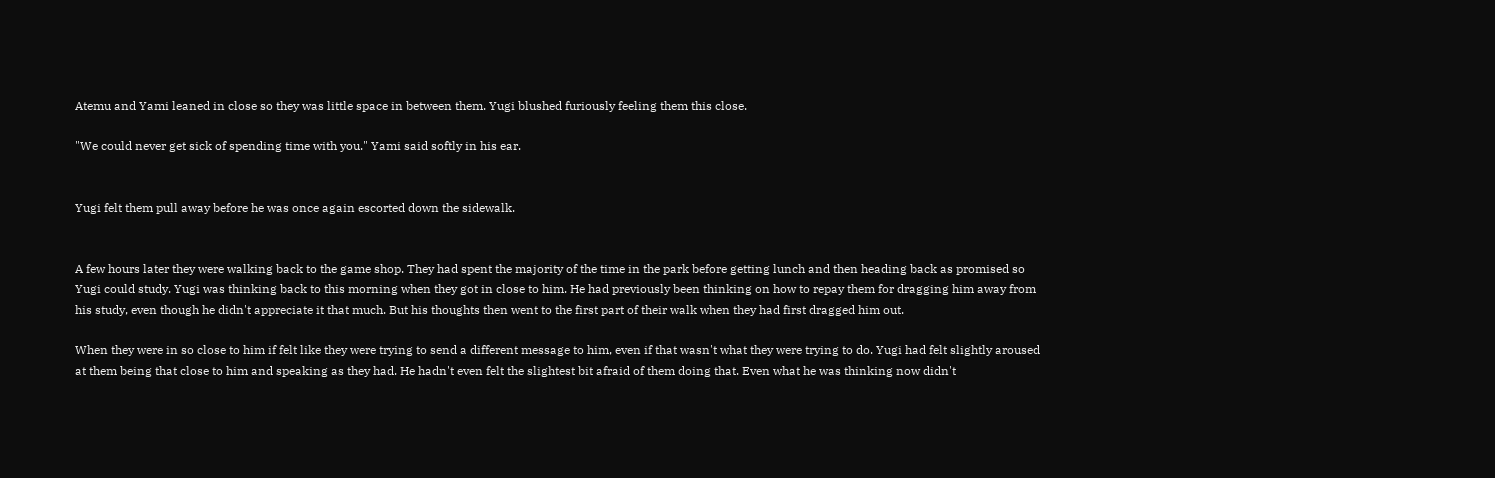Atemu and Yami leaned in close so they was little space in between them. Yugi blushed furiously feeling them this close.

"We could never get sick of spending time with you." Yami said softly in his ear.


Yugi felt them pull away before he was once again escorted down the sidewalk.


A few hours later they were walking back to the game shop. They had spent the majority of the time in the park before getting lunch and then heading back as promised so Yugi could study. Yugi was thinking back to this morning when they got in close to him. He had previously been thinking on how to repay them for dragging him away from his study, even though he didn't appreciate it that much. But his thoughts then went to the first part of their walk when they had first dragged him out.

When they were in so close to him if felt like they were trying to send a different message to him, even if that wasn't what they were trying to do. Yugi had felt slightly aroused at them being that close to him and speaking as they had. He hadn't even felt the slightest bit afraid of them doing that. Even what he was thinking now didn't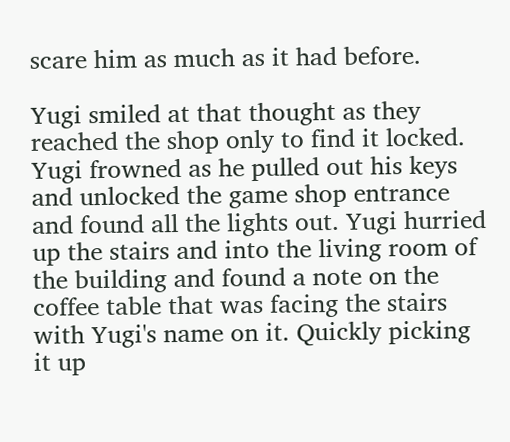scare him as much as it had before.

Yugi smiled at that thought as they reached the shop only to find it locked. Yugi frowned as he pulled out his keys and unlocked the game shop entrance and found all the lights out. Yugi hurried up the stairs and into the living room of the building and found a note on the coffee table that was facing the stairs with Yugi's name on it. Quickly picking it up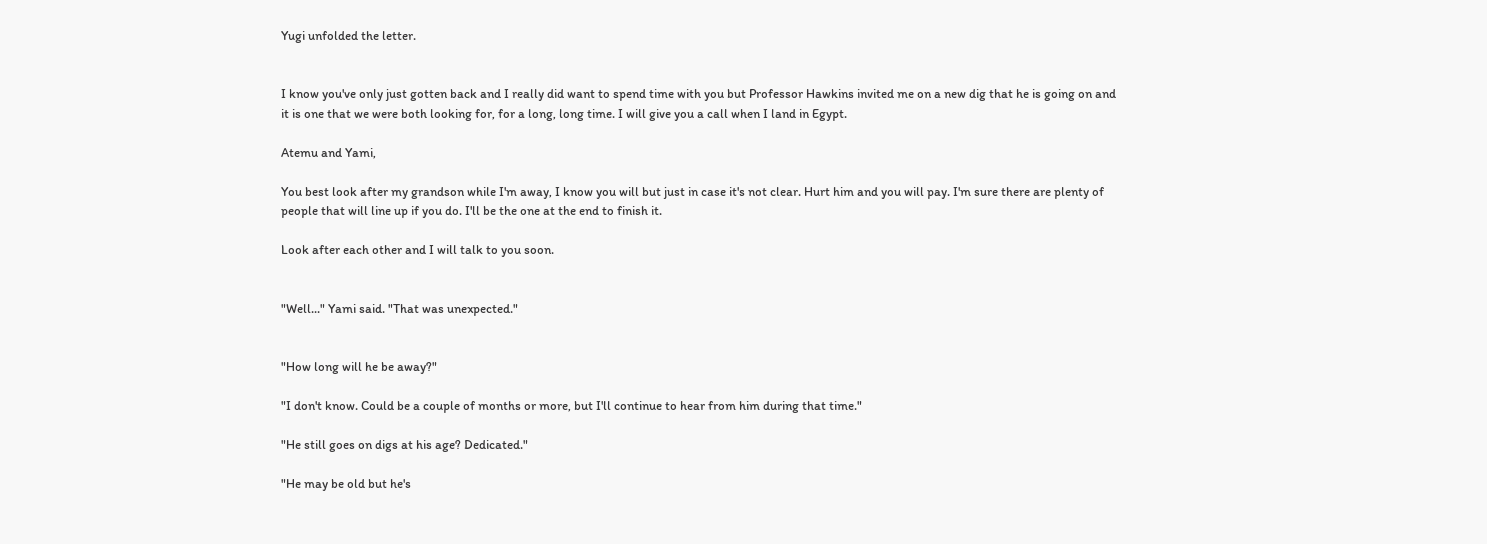Yugi unfolded the letter.


I know you've only just gotten back and I really did want to spend time with you but Professor Hawkins invited me on a new dig that he is going on and it is one that we were both looking for, for a long, long time. I will give you a call when I land in Egypt.

Atemu and Yami,

You best look after my grandson while I'm away, I know you will but just in case it's not clear. Hurt him and you will pay. I'm sure there are plenty of people that will line up if you do. I'll be the one at the end to finish it.

Look after each other and I will talk to you soon.


"Well..." Yami said. "That was unexpected."


"How long will he be away?"

"I don't know. Could be a couple of months or more, but I'll continue to hear from him during that time."

"He still goes on digs at his age? Dedicated."

"He may be old but he's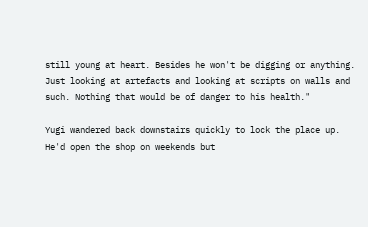still young at heart. Besides he won't be digging or anything. Just looking at artefacts and looking at scripts on walls and such. Nothing that would be of danger to his health."

Yugi wandered back downstairs quickly to lock the place up. He'd open the shop on weekends but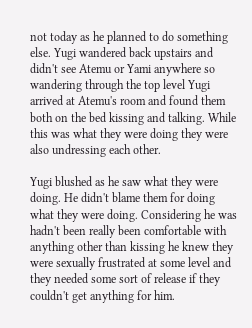not today as he planned to do something else. Yugi wandered back upstairs and didn't see Atemu or Yami anywhere so wandering through the top level Yugi arrived at Atemu's room and found them both on the bed kissing and talking. While this was what they were doing they were also undressing each other.

Yugi blushed as he saw what they were doing. He didn't blame them for doing what they were doing. Considering he was hadn't been really been comfortable with anything other than kissing he knew they were sexually frustrated at some level and they needed some sort of release if they couldn't get anything for him.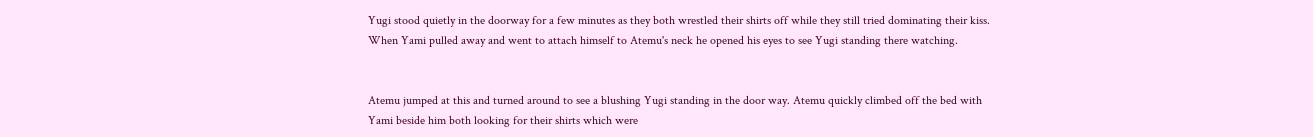Yugi stood quietly in the doorway for a few minutes as they both wrestled their shirts off while they still tried dominating their kiss. When Yami pulled away and went to attach himself to Atemu's neck he opened his eyes to see Yugi standing there watching.


Atemu jumped at this and turned around to see a blushing Yugi standing in the door way. Atemu quickly climbed off the bed with Yami beside him both looking for their shirts which were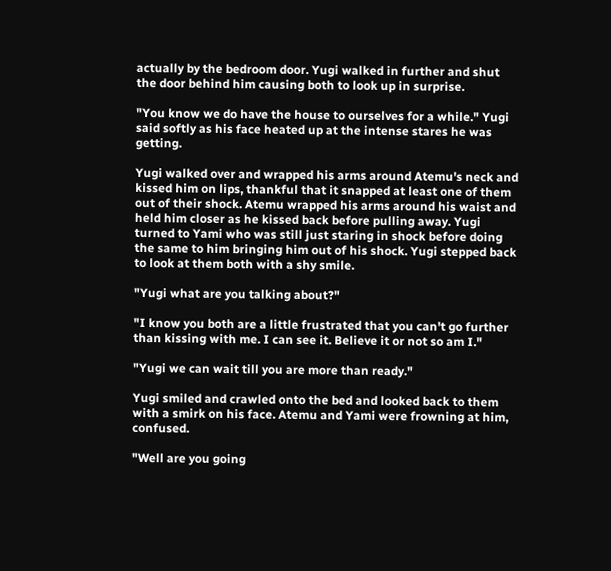actually by the bedroom door. Yugi walked in further and shut the door behind him causing both to look up in surprise.

"You know we do have the house to ourselves for a while." Yugi said softly as his face heated up at the intense stares he was getting.

Yugi walked over and wrapped his arms around Atemu's neck and kissed him on lips, thankful that it snapped at least one of them out of their shock. Atemu wrapped his arms around his waist and held him closer as he kissed back before pulling away. Yugi turned to Yami who was still just staring in shock before doing the same to him bringing him out of his shock. Yugi stepped back to look at them both with a shy smile.

"Yugi what are you talking about?"

"I know you both are a little frustrated that you can't go further than kissing with me. I can see it. Believe it or not so am I."

"Yugi we can wait till you are more than ready."

Yugi smiled and crawled onto the bed and looked back to them with a smirk on his face. Atemu and Yami were frowning at him, confused.

"Well are you going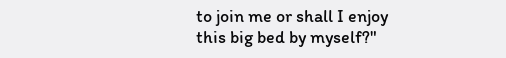to join me or shall I enjoy this big bed by myself?"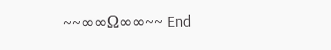~~∞∞Ω∞∞~~ End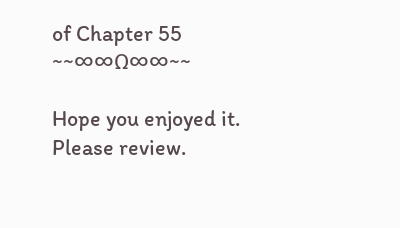of Chapter 55 ~~∞∞Ω∞∞~~

Hope you enjoyed it. Please review.